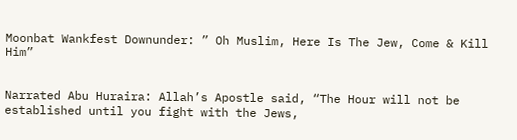Moonbat Wankfest Downunder: ” Oh Muslim, Here Is The Jew, Come & Kill Him”


Narrated Abu Huraira: Allah’s Apostle said, “The Hour will not be established until you fight with the Jews,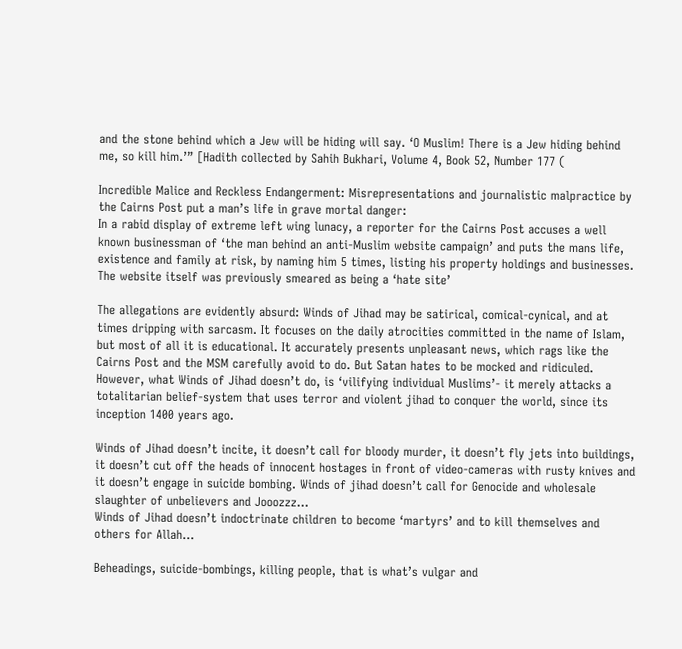and the stone behind which a Jew will be hiding will say. ‘O Muslim! There is a Jew hiding behind me, so kill him.’” [Hadith collected by Sahih Bukhari, Volume 4, Book 52, Number 177 (

Incredible Malice and Reckless Endangerment: Misrepresentations and journalistic malpractice by the Cairns Post put a man’s life in grave mortal danger:
In a rabid display of extreme left wing lunacy, a reporter for the Cairns Post accuses a well known businessman of ‘the man behind an anti-Muslim website campaign’ and puts the mans life, existence and family at risk, by naming him 5 times, listing his property holdings and businesses. The website itself was previously smeared as being a ‘hate site’

The allegations are evidently absurd: Winds of Jihad may be satirical, comical-cynical, and at times dripping with sarcasm. It focuses on the daily atrocities committed in the name of Islam, but most of all it is educational. It accurately presents unpleasant news, which rags like the Cairns Post and the MSM carefully avoid to do. But Satan hates to be mocked and ridiculed. However, what Winds of Jihad doesn’t do, is ‘vilifying individual Muslims’- it merely attacks a totalitarian belief-system that uses terror and violent jihad to conquer the world, since its inception 1400 years ago.

Winds of Jihad doesn’t incite, it doesn’t call for bloody murder, it doesn’t fly jets into buildings, it doesn’t cut off the heads of innocent hostages in front of video-cameras with rusty knives and it doesn’t engage in suicide bombing. Winds of jihad doesn’t call for Genocide and wholesale slaughter of unbelievers and Jooozzz…
Winds of Jihad doesn’t indoctrinate children to become ‘martyrs’ and to kill themselves and others for Allah…

Beheadings, suicide-bombings, killing people, that is what’s vulgar and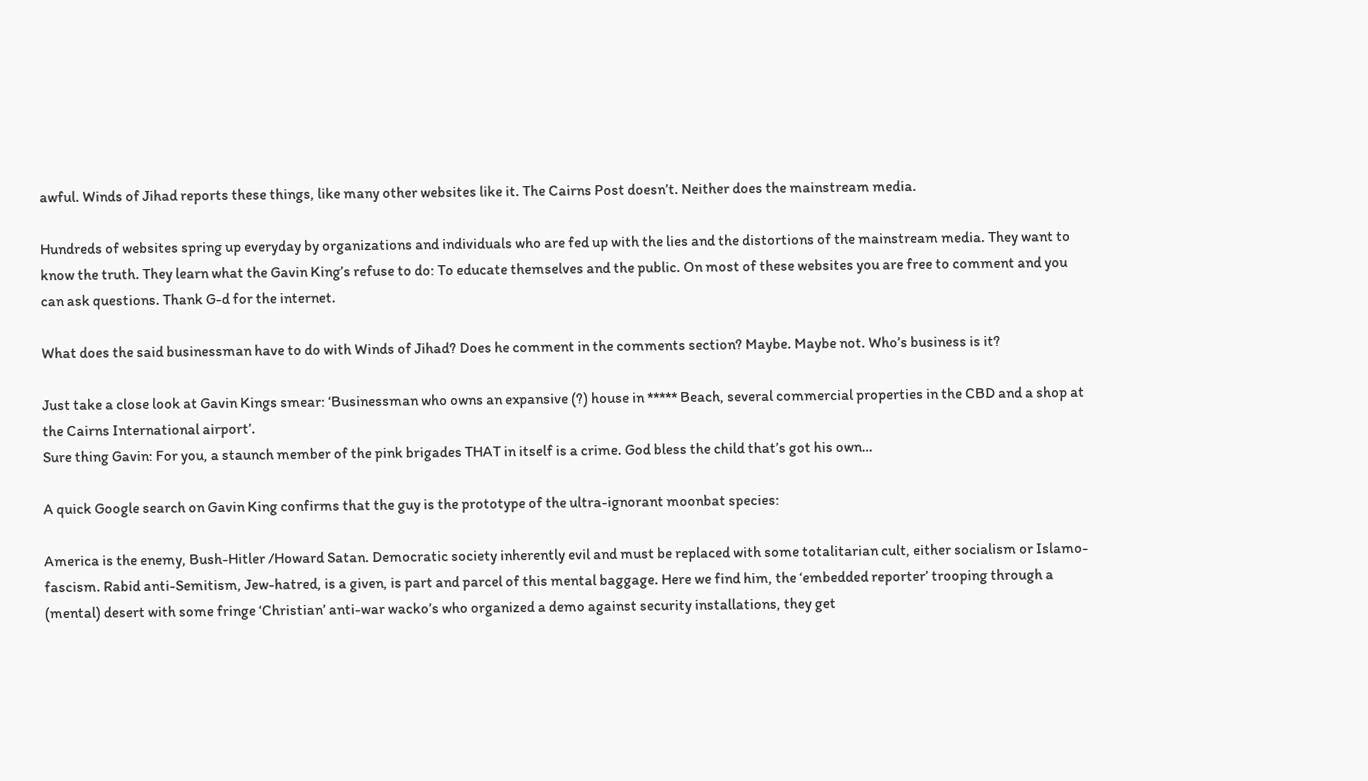awful. Winds of Jihad reports these things, like many other websites like it. The Cairns Post doesn’t. Neither does the mainstream media.

Hundreds of websites spring up everyday by organizations and individuals who are fed up with the lies and the distortions of the mainstream media. They want to know the truth. They learn what the Gavin King’s refuse to do: To educate themselves and the public. On most of these websites you are free to comment and you can ask questions. Thank G-d for the internet.

What does the said businessman have to do with Winds of Jihad? Does he comment in the comments section? Maybe. Maybe not. Who’s business is it?

Just take a close look at Gavin Kings smear: ‘Businessman who owns an expansive (?) house in ***** Beach, several commercial properties in the CBD and a shop at the Cairns International airport’.
Sure thing Gavin: For you, a staunch member of the pink brigades THAT in itself is a crime. God bless the child that’s got his own…

A quick Google search on Gavin King confirms that the guy is the prototype of the ultra-ignorant moonbat species:

America is the enemy, Bush-Hitler /Howard Satan. Democratic society inherently evil and must be replaced with some totalitarian cult, either socialism or Islamo-fascism. Rabid anti-Semitism, Jew-hatred, is a given, is part and parcel of this mental baggage. Here we find him, the ‘embedded reporter’ trooping through a (mental) desert with some fringe ‘Christian’ anti-war wacko’s who organized a demo against security installations, they get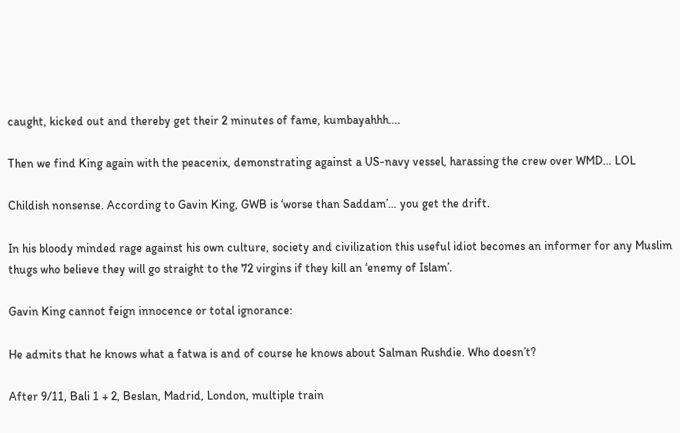caught, kicked out and thereby get their 2 minutes of fame, kumbayahhh….

Then we find King again with the peacenix, demonstrating against a US-navy vessel, harassing the crew over WMD… LOL

Childish nonsense. According to Gavin King, GWB is ‘worse than Saddam’… you get the drift.

In his bloody minded rage against his own culture, society and civilization this useful idiot becomes an informer for any Muslim thugs who believe they will go straight to the 72 virgins if they kill an ‘enemy of Islam’.

Gavin King cannot feign innocence or total ignorance:

He admits that he knows what a fatwa is and of course he knows about Salman Rushdie. Who doesn’t?

After 9/11, Bali 1 + 2, Beslan, Madrid, London, multiple train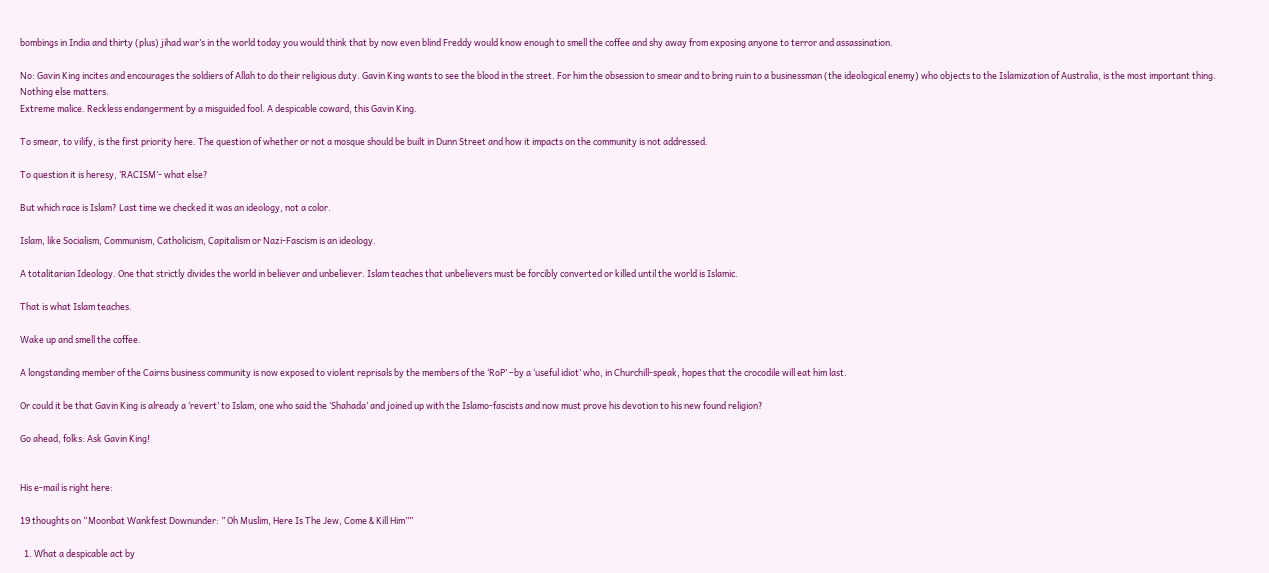bombings in India and thirty (plus) jihad war’s in the world today you would think that by now even blind Freddy would know enough to smell the coffee and shy away from exposing anyone to terror and assassination.

No: Gavin King incites and encourages the soldiers of Allah to do their religious duty. Gavin King wants to see the blood in the street. For him the obsession to smear and to bring ruin to a businessman (the ideological enemy) who objects to the Islamization of Australia, is the most important thing. Nothing else matters.
Extreme malice. Reckless endangerment by a misguided fool. A despicable coward, this Gavin King.

To smear, to vilify, is the first priority here. The question of whether or not a mosque should be built in Dunn Street and how it impacts on the community is not addressed.

To question it is heresy, ‘RACISM’- what else?

But which race is Islam? Last time we checked it was an ideology, not a color.

Islam, like Socialism, Communism, Catholicism, Capitalism or Nazi-Fascism is an ideology.

A totalitarian Ideology. One that strictly divides the world in believer and unbeliever. Islam teaches that unbelievers must be forcibly converted or killed until the world is Islamic.

That is what Islam teaches.

Wake up and smell the coffee.

A longstanding member of the Cairns business community is now exposed to violent reprisals by the members of the ‘RoP’ –by a ‘useful idiot’ who, in Churchill-speak, hopes that the crocodile will eat him last.

Or could it be that Gavin King is already a ‘revert’ to Islam, one who said the ‘Shahada’ and joined up with the Islamo-fascists and now must prove his devotion to his new found religion?

Go ahead, folks: Ask Gavin King!


His e-mail is right here:

19 thoughts on “Moonbat Wankfest Downunder: ” Oh Muslim, Here Is The Jew, Come & Kill Him””

  1. What a despicable act by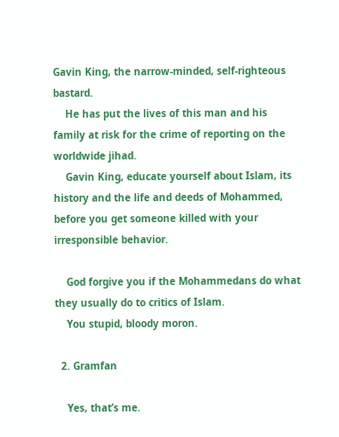Gavin King, the narrow-minded, self-righteous bastard.
    He has put the lives of this man and his family at risk for the crime of reporting on the worldwide jihad.
    Gavin King, educate yourself about Islam, its history and the life and deeds of Mohammed, before you get someone killed with your irresponsible behavior.

    God forgive you if the Mohammedans do what they usually do to critics of Islam.
    You stupid, bloody moron.

  2. Gramfan

    Yes, that’s me.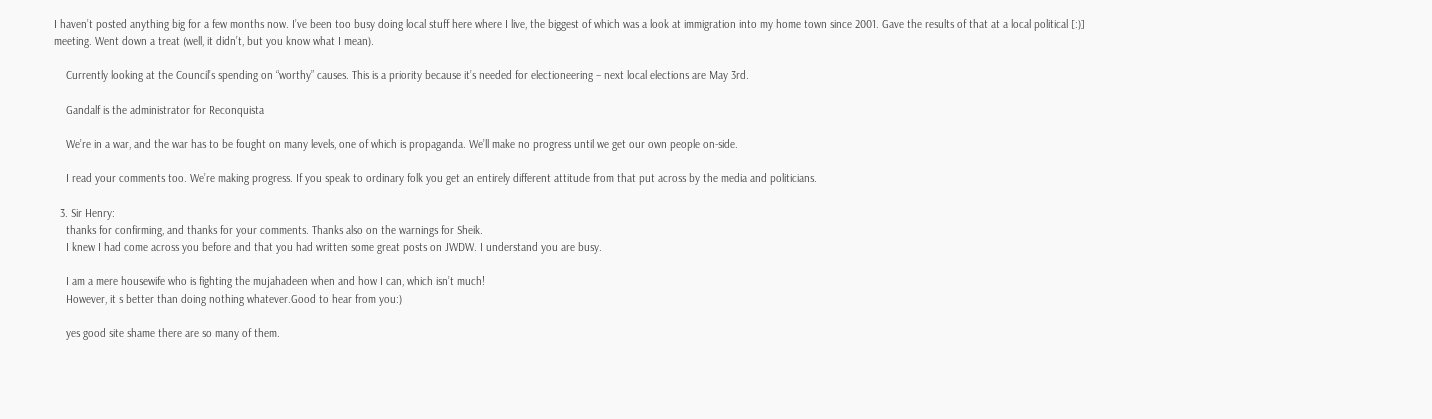I haven’t posted anything big for a few months now. I’ve been too busy doing local stuff here where I live, the biggest of which was a look at immigration into my home town since 2001. Gave the results of that at a local political [:)] meeting. Went down a treat (well, it didn’t, but you know what I mean).

    Currently looking at the Council’s spending on “worthy” causes. This is a priority because it’s needed for electioneering – next local elections are May 3rd.

    Gandalf is the administrator for Reconquista

    We’re in a war, and the war has to be fought on many levels, one of which is propaganda. We’ll make no progress until we get our own people on-side.

    I read your comments too. We’re making progress. If you speak to ordinary folk you get an entirely different attitude from that put across by the media and politicians.

  3. Sir Henry:
    thanks for confirming, and thanks for your comments. Thanks also on the warnings for Sheik.
    I knew I had come across you before and that you had written some great posts on JWDW. I understand you are busy.

    I am a mere housewife who is fighting the mujahadeen when and how I can, which isn’t much!
    However, it s better than doing nothing whatever.Good to hear from you:)

    yes good site shame there are so many of them.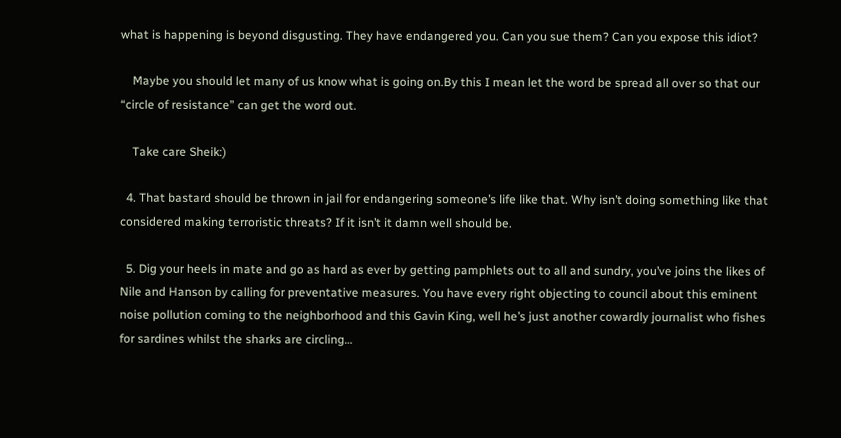what is happening is beyond disgusting. They have endangered you. Can you sue them? Can you expose this idiot?

    Maybe you should let many of us know what is going on.By this I mean let the word be spread all over so that our “circle of resistance” can get the word out.

    Take care Sheik:)

  4. That bastard should be thrown in jail for endangering someone’s life like that. Why isn’t doing something like that considered making terroristic threats? If it isn’t it damn well should be.

  5. Dig your heels in mate and go as hard as ever by getting pamphlets out to all and sundry, you’ve joins the likes of Nile and Hanson by calling for preventative measures. You have every right objecting to council about this eminent noise pollution coming to the neighborhood and this Gavin King, well he’s just another cowardly journalist who fishes for sardines whilst the sharks are circling…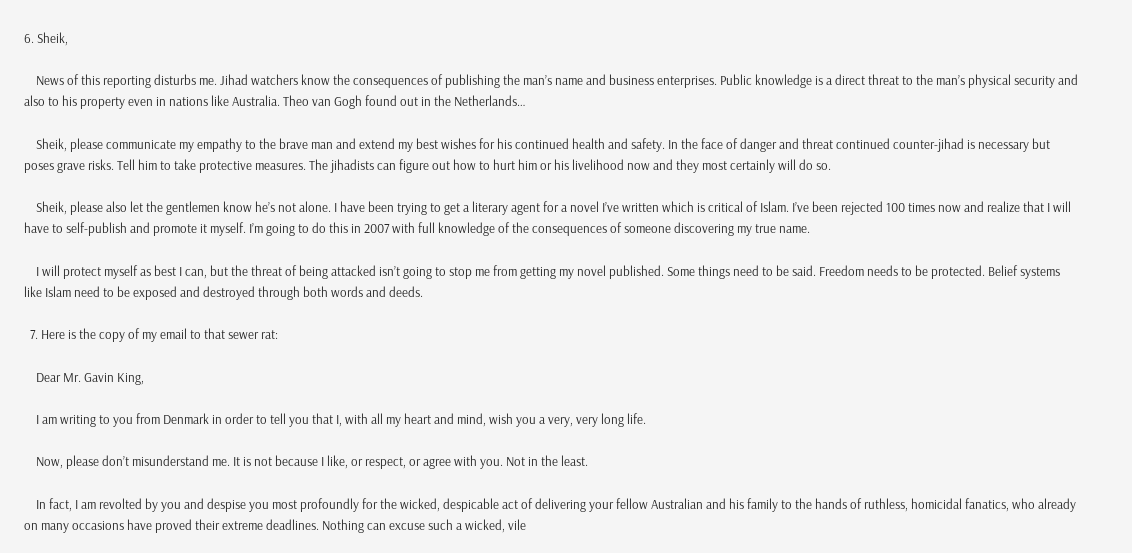6. Sheik,

    News of this reporting disturbs me. Jihad watchers know the consequences of publishing the man’s name and business enterprises. Public knowledge is a direct threat to the man’s physical security and also to his property even in nations like Australia. Theo van Gogh found out in the Netherlands…

    Sheik, please communicate my empathy to the brave man and extend my best wishes for his continued health and safety. In the face of danger and threat continued counter-jihad is necessary but poses grave risks. Tell him to take protective measures. The jihadists can figure out how to hurt him or his livelihood now and they most certainly will do so.

    Sheik, please also let the gentlemen know he’s not alone. I have been trying to get a literary agent for a novel I’ve written which is critical of Islam. I’ve been rejected 100 times now and realize that I will have to self-publish and promote it myself. I’m going to do this in 2007 with full knowledge of the consequences of someone discovering my true name.

    I will protect myself as best I can, but the threat of being attacked isn’t going to stop me from getting my novel published. Some things need to be said. Freedom needs to be protected. Belief systems like Islam need to be exposed and destroyed through both words and deeds.

  7. Here is the copy of my email to that sewer rat:

    Dear Mr. Gavin King,

    I am writing to you from Denmark in order to tell you that I, with all my heart and mind, wish you a very, very long life.

    Now, please don’t misunderstand me. It is not because I like, or respect, or agree with you. Not in the least.

    In fact, I am revolted by you and despise you most profoundly for the wicked, despicable act of delivering your fellow Australian and his family to the hands of ruthless, homicidal fanatics, who already on many occasions have proved their extreme deadlines. Nothing can excuse such a wicked, vile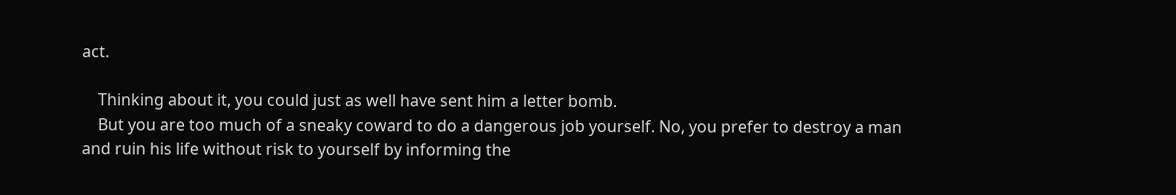act.

    Thinking about it, you could just as well have sent him a letter bomb.
    But you are too much of a sneaky coward to do a dangerous job yourself. No, you prefer to destroy a man and ruin his life without risk to yourself by informing the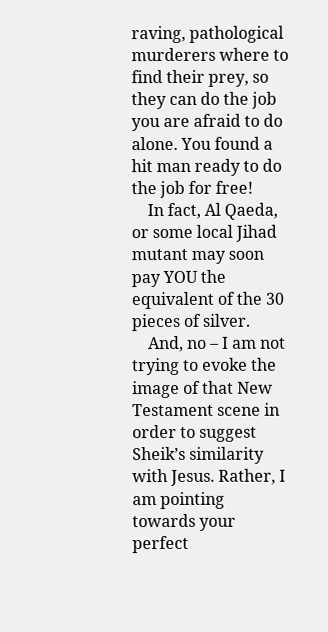raving, pathological murderers where to find their prey, so they can do the job you are afraid to do alone. You found a hit man ready to do the job for free!
    In fact, Al Qaeda, or some local Jihad mutant may soon pay YOU the equivalent of the 30 pieces of silver.
    And, no – I am not trying to evoke the image of that New Testament scene in order to suggest Sheik’s similarity with Jesus. Rather, I am pointing towards your perfect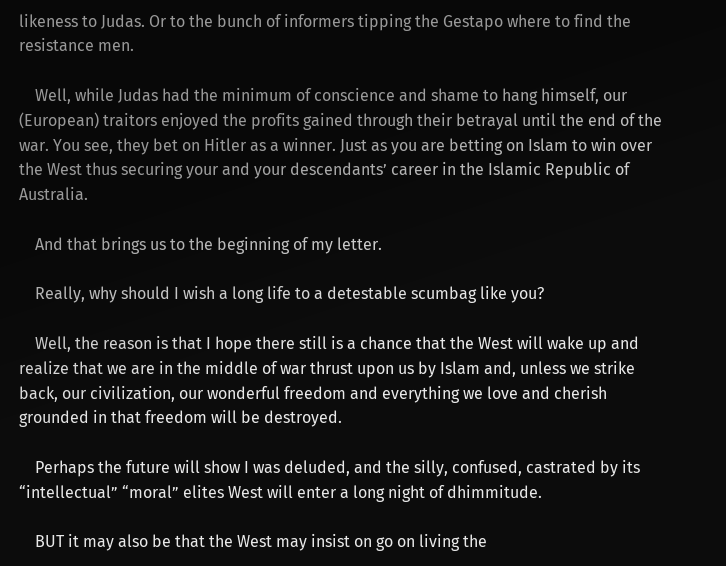likeness to Judas. Or to the bunch of informers tipping the Gestapo where to find the resistance men.

    Well, while Judas had the minimum of conscience and shame to hang himself, our (European) traitors enjoyed the profits gained through their betrayal until the end of the war. You see, they bet on Hitler as a winner. Just as you are betting on Islam to win over the West thus securing your and your descendants’ career in the Islamic Republic of Australia.

    And that brings us to the beginning of my letter.

    Really, why should I wish a long life to a detestable scumbag like you?

    Well, the reason is that I hope there still is a chance that the West will wake up and realize that we are in the middle of war thrust upon us by Islam and, unless we strike back, our civilization, our wonderful freedom and everything we love and cherish grounded in that freedom will be destroyed.

    Perhaps the future will show I was deluded, and the silly, confused, castrated by its “intellectual” “moral” elites West will enter a long night of dhimmitude.

    BUT it may also be that the West may insist on go on living the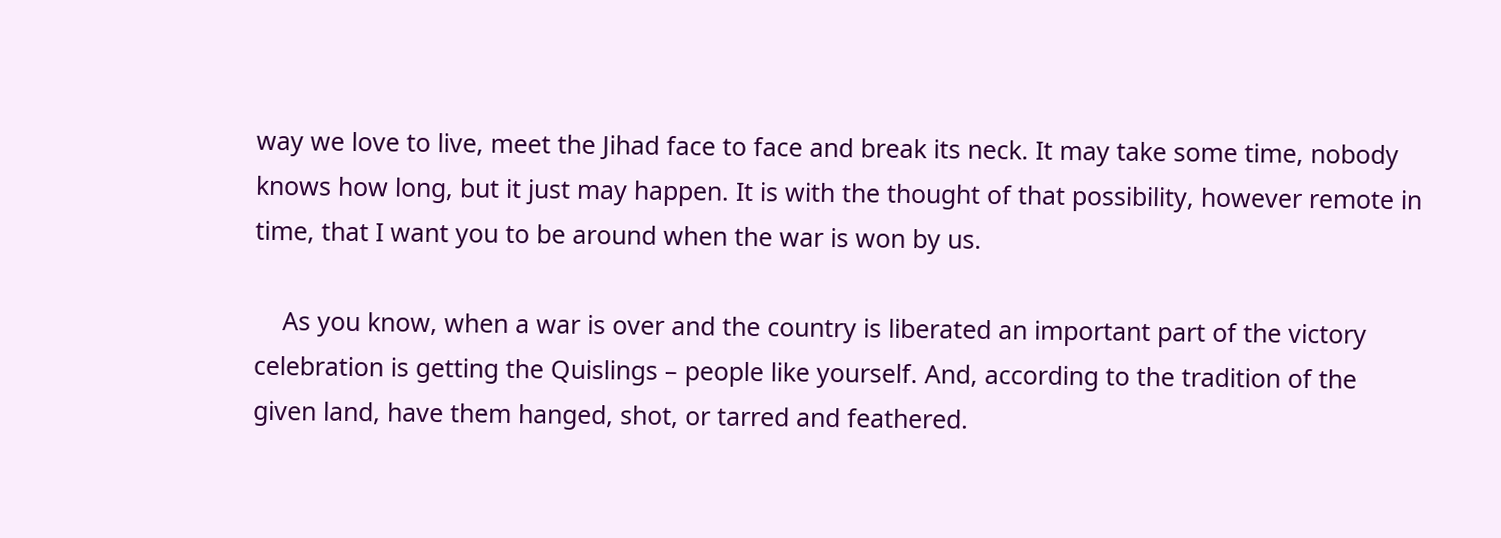way we love to live, meet the Jihad face to face and break its neck. It may take some time, nobody knows how long, but it just may happen. It is with the thought of that possibility, however remote in time, that I want you to be around when the war is won by us.

    As you know, when a war is over and the country is liberated an important part of the victory celebration is getting the Quislings – people like yourself. And, according to the tradition of the given land, have them hanged, shot, or tarred and feathered.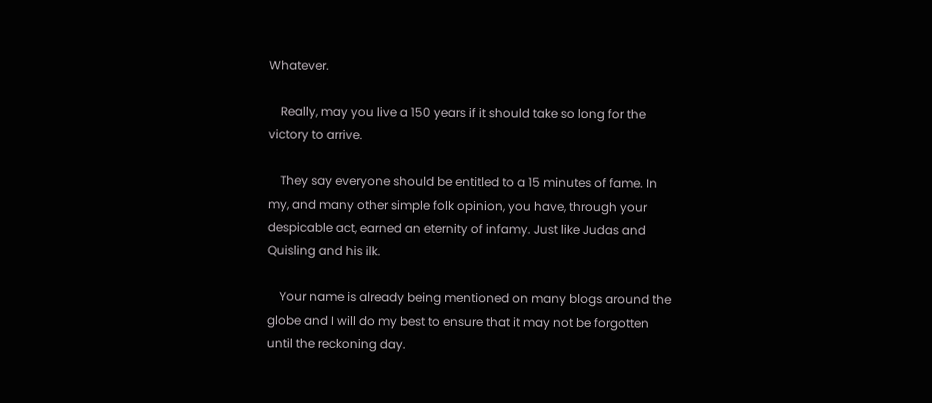Whatever.

    Really, may you live a 150 years if it should take so long for the victory to arrive.

    They say everyone should be entitled to a 15 minutes of fame. In my, and many other simple folk opinion, you have, through your despicable act, earned an eternity of infamy. Just like Judas and Quisling and his ilk.

    Your name is already being mentioned on many blogs around the globe and I will do my best to ensure that it may not be forgotten until the reckoning day.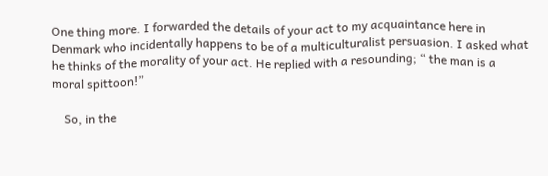One thing more. I forwarded the details of your act to my acquaintance here in Denmark who incidentally happens to be of a multiculturalist persuasion. I asked what he thinks of the morality of your act. He replied with a resounding; “ the man is a moral spittoon!”

    So, in the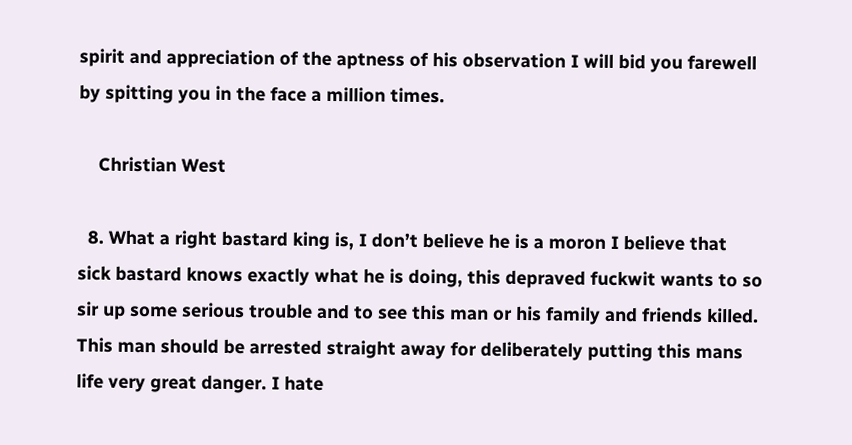spirit and appreciation of the aptness of his observation I will bid you farewell by spitting you in the face a million times.

    Christian West

  8. What a right bastard king is, I don’t believe he is a moron I believe that sick bastard knows exactly what he is doing, this depraved fuckwit wants to so sir up some serious trouble and to see this man or his family and friends killed. This man should be arrested straight away for deliberately putting this mans life very great danger. I hate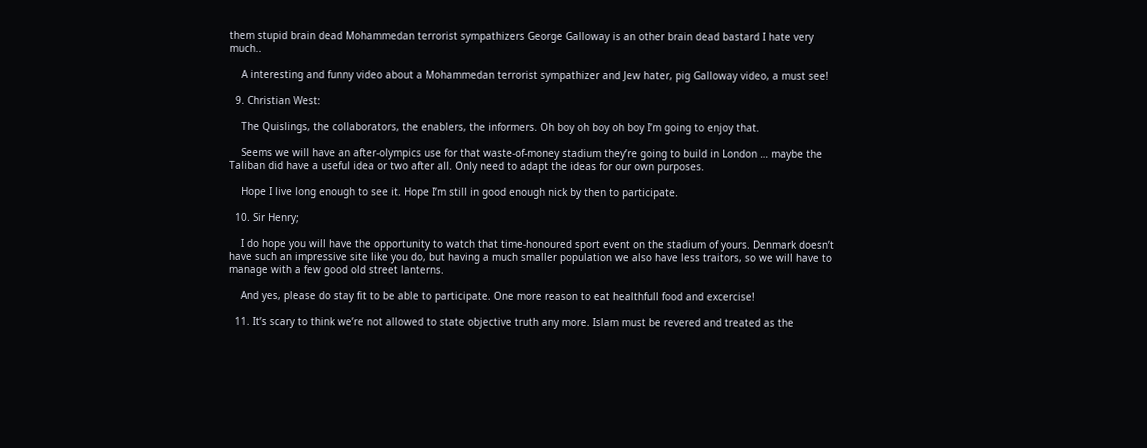them stupid brain dead Mohammedan terrorist sympathizers George Galloway is an other brain dead bastard I hate very much..

    A interesting and funny video about a Mohammedan terrorist sympathizer and Jew hater, pig Galloway video, a must see!

  9. Christian West:

    The Quislings, the collaborators, the enablers, the informers. Oh boy oh boy oh boy I’m going to enjoy that.

    Seems we will have an after-olympics use for that waste-of-money stadium they’re going to build in London … maybe the Taliban did have a useful idea or two after all. Only need to adapt the ideas for our own purposes.

    Hope I live long enough to see it. Hope I’m still in good enough nick by then to participate.

  10. Sir Henry;

    I do hope you will have the opportunity to watch that time-honoured sport event on the stadium of yours. Denmark doesn’t have such an impressive site like you do, but having a much smaller population we also have less traitors, so we will have to manage with a few good old street lanterns.

    And yes, please do stay fit to be able to participate. One more reason to eat healthfull food and excercise!

  11. It’s scary to think we’re not allowed to state objective truth any more. Islam must be revered and treated as the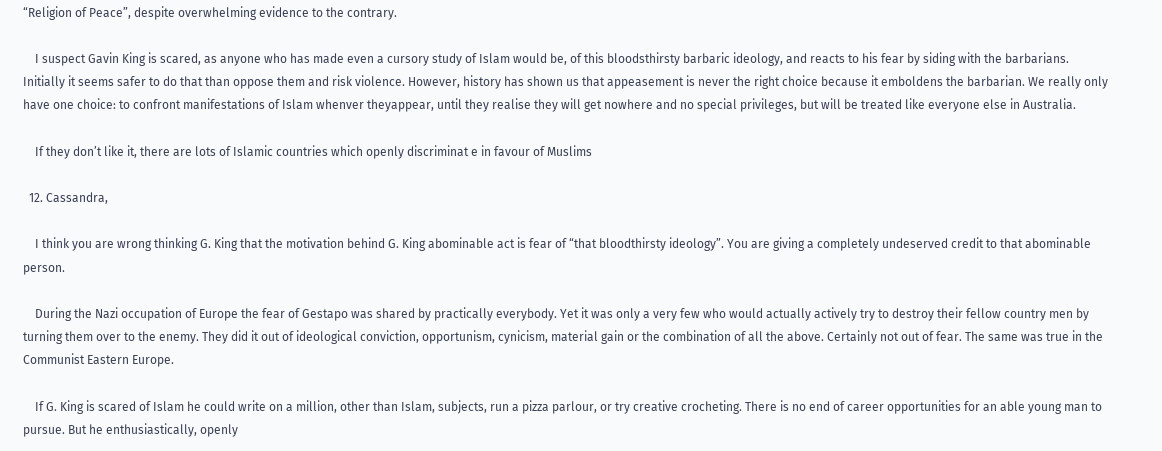“Religion of Peace”, despite overwhelming evidence to the contrary.

    I suspect Gavin King is scared, as anyone who has made even a cursory study of Islam would be, of this bloodsthirsty barbaric ideology, and reacts to his fear by siding with the barbarians. Initially it seems safer to do that than oppose them and risk violence. However, history has shown us that appeasement is never the right choice because it emboldens the barbarian. We really only have one choice: to confront manifestations of Islam whenver theyappear, until they realise they will get nowhere and no special privileges, but will be treated like everyone else in Australia.

    If they don’t like it, there are lots of Islamic countries which openly discriminat e in favour of Muslims

  12. Cassandra,

    I think you are wrong thinking G. King that the motivation behind G. King abominable act is fear of “that bloodthirsty ideology”. You are giving a completely undeserved credit to that abominable person.

    During the Nazi occupation of Europe the fear of Gestapo was shared by practically everybody. Yet it was only a very few who would actually actively try to destroy their fellow country men by turning them over to the enemy. They did it out of ideological conviction, opportunism, cynicism, material gain or the combination of all the above. Certainly not out of fear. The same was true in the Communist Eastern Europe.

    If G. King is scared of Islam he could write on a million, other than Islam, subjects, run a pizza parlour, or try creative crocheting. There is no end of career opportunities for an able young man to pursue. But he enthusiastically, openly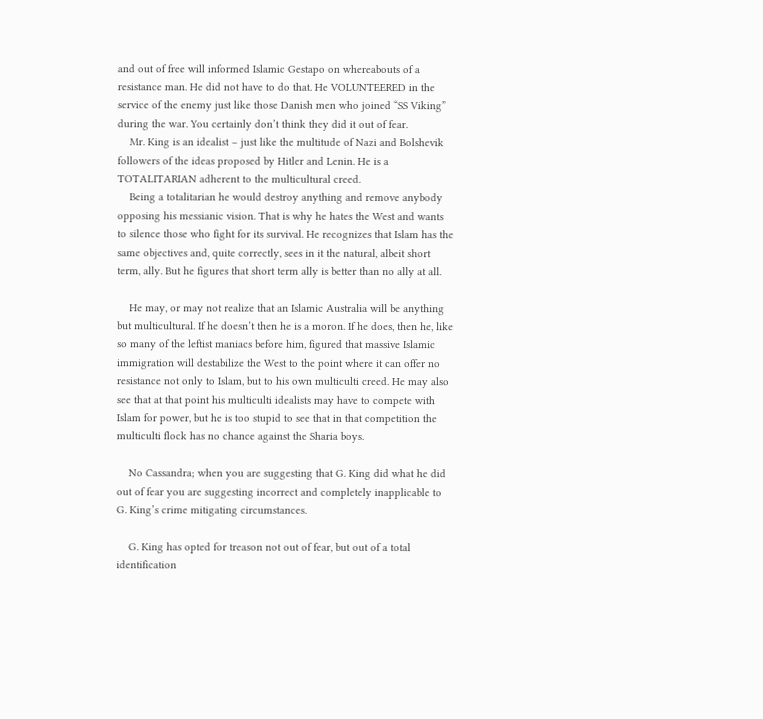and out of free will informed Islamic Gestapo on whereabouts of a resistance man. He did not have to do that. He VOLUNTEERED in the service of the enemy just like those Danish men who joined “SS Viking” during the war. You certainly don’t think they did it out of fear.
    Mr. King is an idealist – just like the multitude of Nazi and Bolshevik followers of the ideas proposed by Hitler and Lenin. He is a TOTALITARIAN adherent to the multicultural creed.
    Being a totalitarian he would destroy anything and remove anybody opposing his messianic vision. That is why he hates the West and wants to silence those who fight for its survival. He recognizes that Islam has the same objectives and, quite correctly, sees in it the natural, albeit short term, ally. But he figures that short term ally is better than no ally at all.

    He may, or may not realize that an Islamic Australia will be anything but multicultural. If he doesn’t then he is a moron. If he does, then he, like so many of the leftist maniacs before him, figured that massive Islamic immigration will destabilize the West to the point where it can offer no resistance not only to Islam, but to his own multiculti creed. He may also see that at that point his multiculti idealists may have to compete with Islam for power, but he is too stupid to see that in that competition the multiculti flock has no chance against the Sharia boys.

    No Cassandra; when you are suggesting that G. King did what he did out of fear you are suggesting incorrect and completely inapplicable to G. King’s crime mitigating circumstances.

    G. King has opted for treason not out of fear, but out of a total identification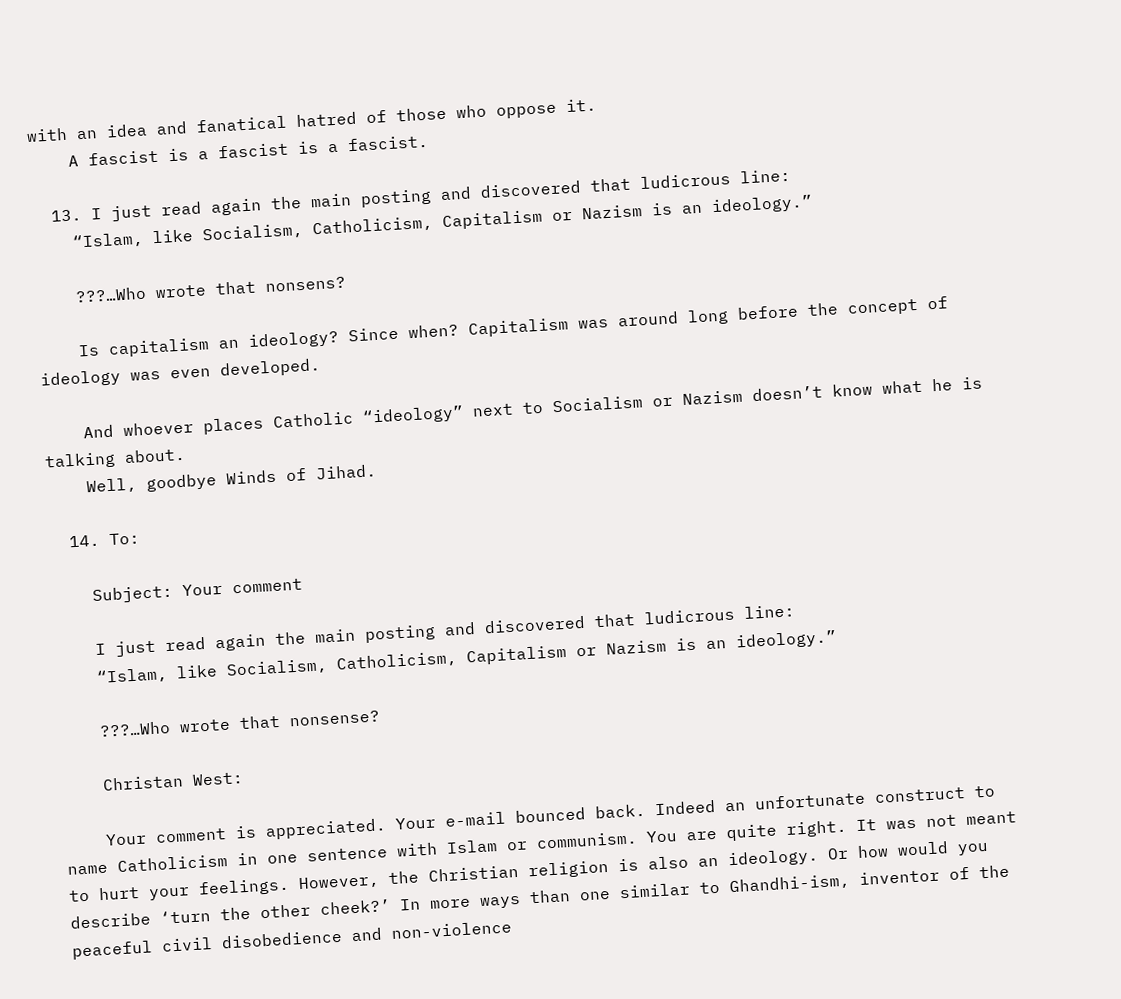with an idea and fanatical hatred of those who oppose it.
    A fascist is a fascist is a fascist.

  13. I just read again the main posting and discovered that ludicrous line:
    “Islam, like Socialism, Catholicism, Capitalism or Nazism is an ideology.”

    ???…Who wrote that nonsens?

    Is capitalism an ideology? Since when? Capitalism was around long before the concept of ideology was even developed.

    And whoever places Catholic “ideology” next to Socialism or Nazism doesn’t know what he is talking about.
    Well, goodbye Winds of Jihad.

  14. To:

    Subject: Your comment

    I just read again the main posting and discovered that ludicrous line:
    “Islam, like Socialism, Catholicism, Capitalism or Nazism is an ideology.”

    ???…Who wrote that nonsense?

    Christan West:

    Your comment is appreciated. Your e-mail bounced back. Indeed an unfortunate construct to name Catholicism in one sentence with Islam or communism. You are quite right. It was not meant to hurt your feelings. However, the Christian religion is also an ideology. Or how would you describe ‘turn the other cheek?’ In more ways than one similar to Ghandhi-ism, inventor of the peaceful civil disobedience and non-violence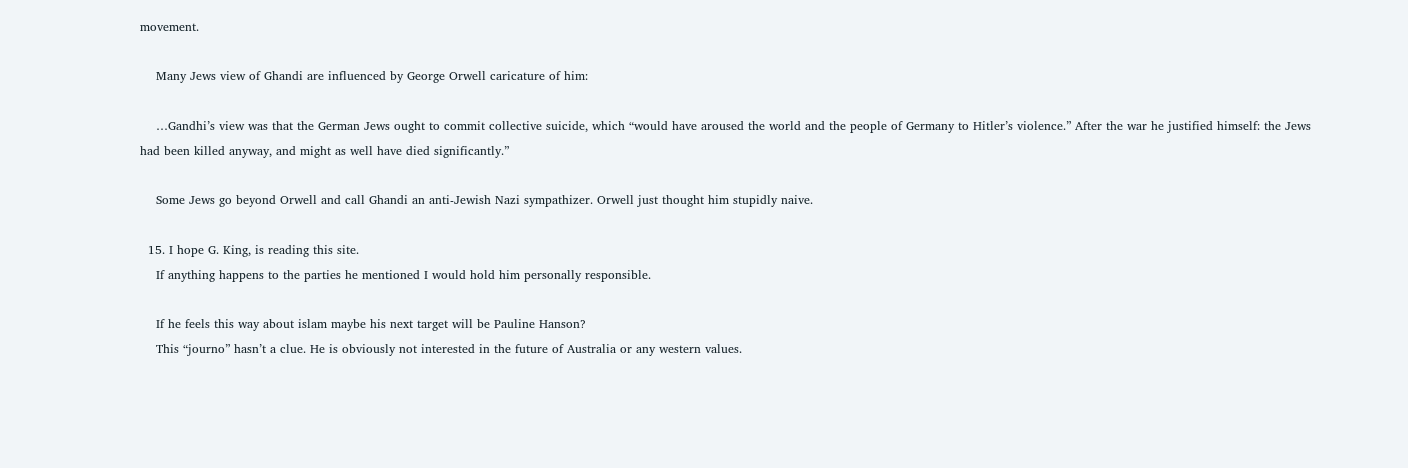movement.

    Many Jews view of Ghandi are influenced by George Orwell caricature of him:

    …Gandhi’s view was that the German Jews ought to commit collective suicide, which “would have aroused the world and the people of Germany to Hitler’s violence.” After the war he justified himself: the Jews had been killed anyway, and might as well have died significantly.”

    Some Jews go beyond Orwell and call Ghandi an anti-Jewish Nazi sympathizer. Orwell just thought him stupidly naive.

  15. I hope G. King, is reading this site.
    If anything happens to the parties he mentioned I would hold him personally responsible.

    If he feels this way about islam maybe his next target will be Pauline Hanson?
    This “journo” hasn’t a clue. He is obviously not interested in the future of Australia or any western values.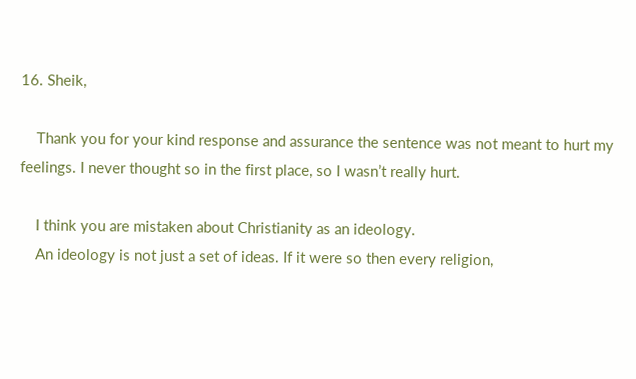16. Sheik,

    Thank you for your kind response and assurance the sentence was not meant to hurt my feelings. I never thought so in the first place, so I wasn’t really hurt.

    I think you are mistaken about Christianity as an ideology.
    An ideology is not just a set of ideas. If it were so then every religion,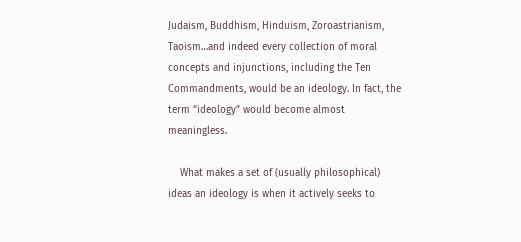Judaism, Buddhism, Hinduism, Zoroastrianism, Taoism…and indeed every collection of moral concepts and injunctions, including the Ten Commandments, would be an ideology. In fact, the term “ideology” would become almost meaningless.

    What makes a set of (usually philosophical) ideas an ideology is when it actively seeks to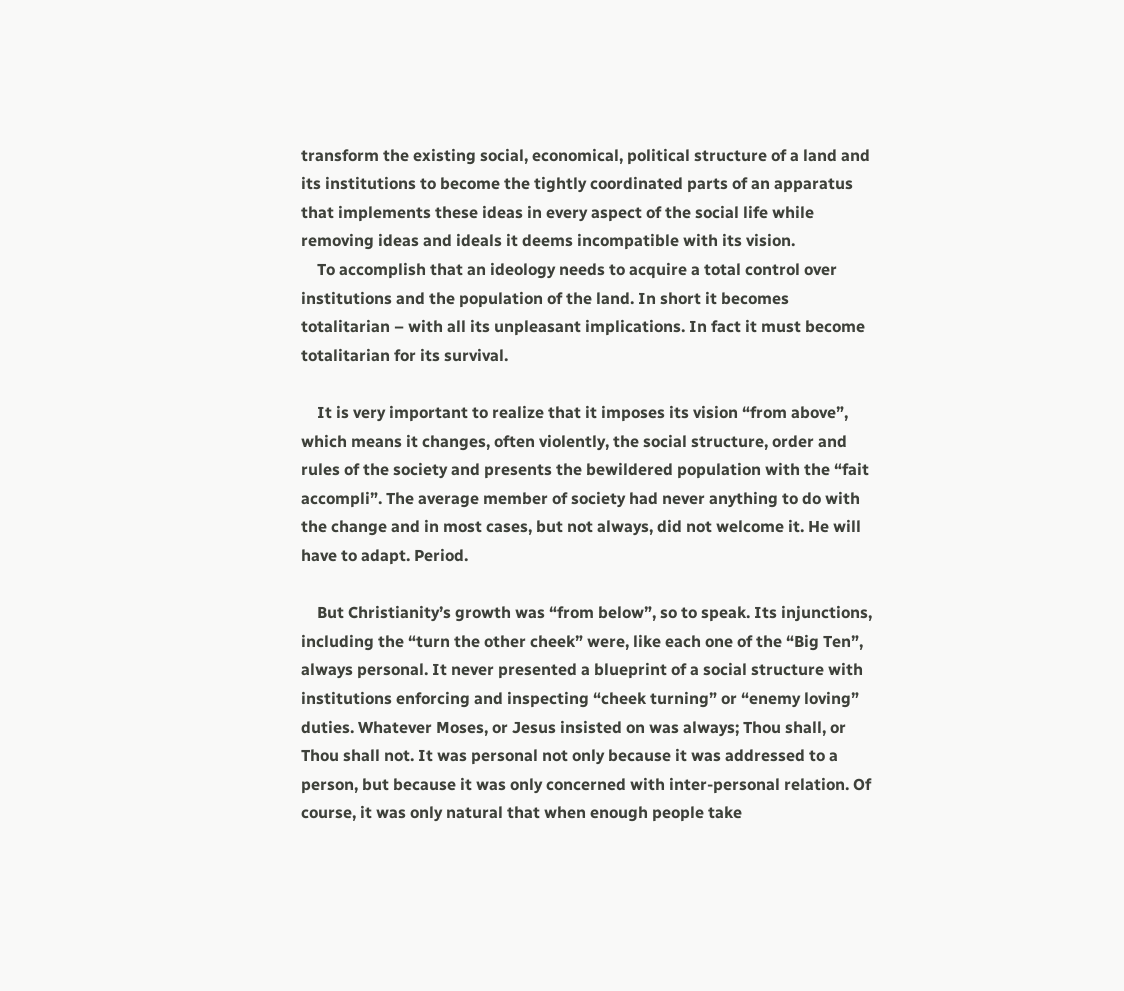transform the existing social, economical, political structure of a land and its institutions to become the tightly coordinated parts of an apparatus that implements these ideas in every aspect of the social life while removing ideas and ideals it deems incompatible with its vision.
    To accomplish that an ideology needs to acquire a total control over institutions and the population of the land. In short it becomes totalitarian – with all its unpleasant implications. In fact it must become totalitarian for its survival.

    It is very important to realize that it imposes its vision “from above”, which means it changes, often violently, the social structure, order and rules of the society and presents the bewildered population with the “fait accompli”. The average member of society had never anything to do with the change and in most cases, but not always, did not welcome it. He will have to adapt. Period.

    But Christianity’s growth was “from below”, so to speak. Its injunctions, including the “turn the other cheek” were, like each one of the “Big Ten”, always personal. It never presented a blueprint of a social structure with institutions enforcing and inspecting “cheek turning” or “enemy loving” duties. Whatever Moses, or Jesus insisted on was always; Thou shall, or Thou shall not. It was personal not only because it was addressed to a person, but because it was only concerned with inter-personal relation. Of course, it was only natural that when enough people take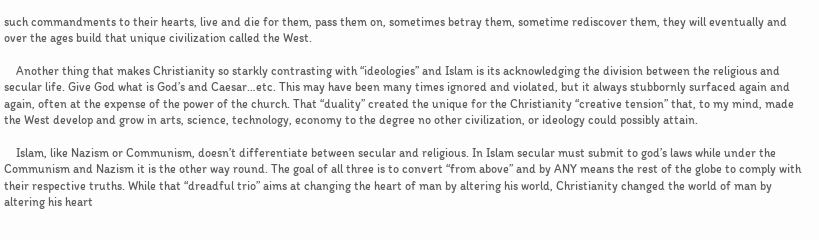such commandments to their hearts, live and die for them, pass them on, sometimes betray them, sometime rediscover them, they will eventually and over the ages build that unique civilization called the West.

    Another thing that makes Christianity so starkly contrasting with “ideologies” and Islam is its acknowledging the division between the religious and secular life. Give God what is God’s and Caesar…etc. This may have been many times ignored and violated, but it always stubbornly surfaced again and again, often at the expense of the power of the church. That “duality” created the unique for the Christianity “creative tension” that, to my mind, made the West develop and grow in arts, science, technology, economy to the degree no other civilization, or ideology could possibly attain.

    Islam, like Nazism or Communism, doesn’t differentiate between secular and religious. In Islam secular must submit to god’s laws while under the Communism and Nazism it is the other way round. The goal of all three is to convert “from above” and by ANY means the rest of the globe to comply with their respective truths. While that “dreadful trio” aims at changing the heart of man by altering his world, Christianity changed the world of man by altering his heart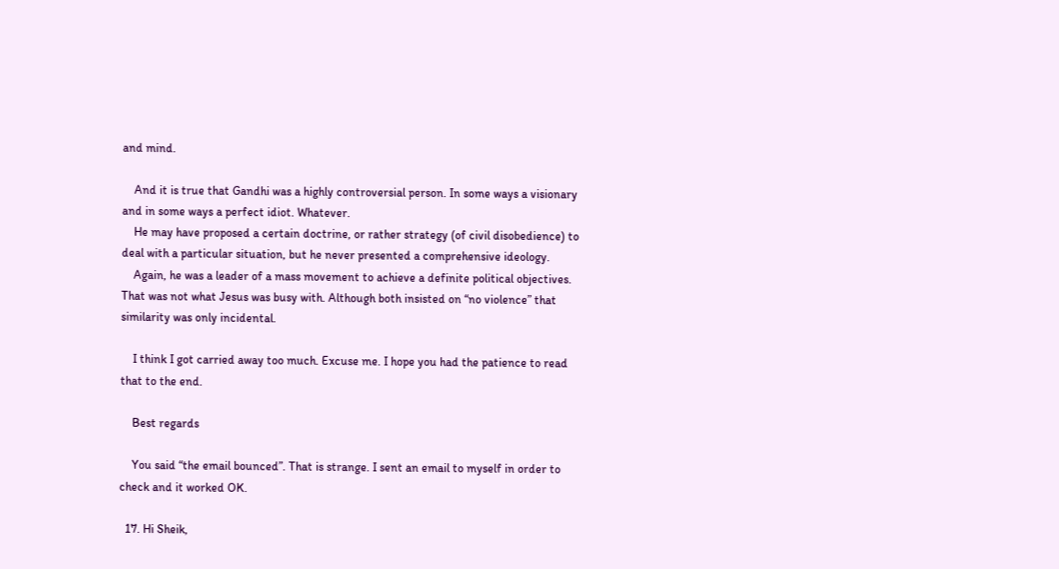and mind.

    And it is true that Gandhi was a highly controversial person. In some ways a visionary and in some ways a perfect idiot. Whatever.
    He may have proposed a certain doctrine, or rather strategy (of civil disobedience) to deal with a particular situation, but he never presented a comprehensive ideology.
    Again, he was a leader of a mass movement to achieve a definite political objectives. That was not what Jesus was busy with. Although both insisted on “no violence” that similarity was only incidental.

    I think I got carried away too much. Excuse me. I hope you had the patience to read that to the end.

    Best regards

    You said “the email bounced”. That is strange. I sent an email to myself in order to check and it worked OK.

  17. Hi Sheik,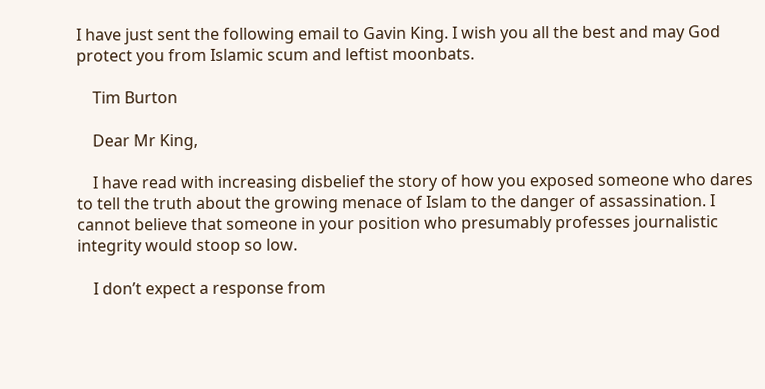I have just sent the following email to Gavin King. I wish you all the best and may God protect you from Islamic scum and leftist moonbats.

    Tim Burton

    Dear Mr King,

    I have read with increasing disbelief the story of how you exposed someone who dares to tell the truth about the growing menace of Islam to the danger of assassination. I cannot believe that someone in your position who presumably professes journalistic integrity would stoop so low.

    I don’t expect a response from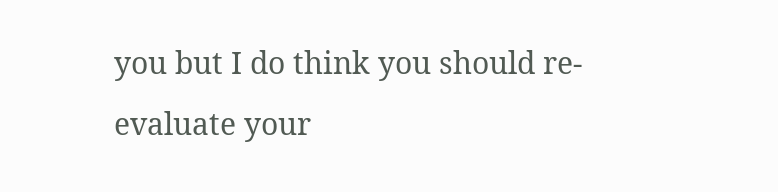you but I do think you should re-evaluate your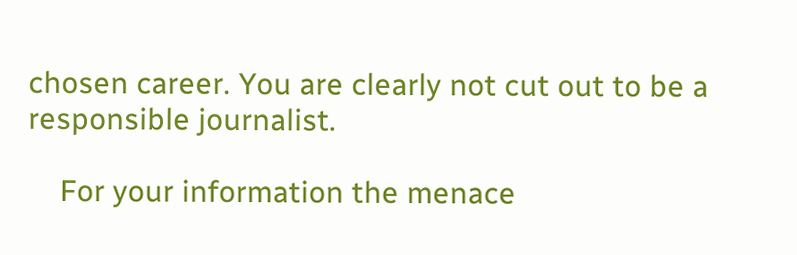chosen career. You are clearly not cut out to be a responsible journalist.

    For your information the menace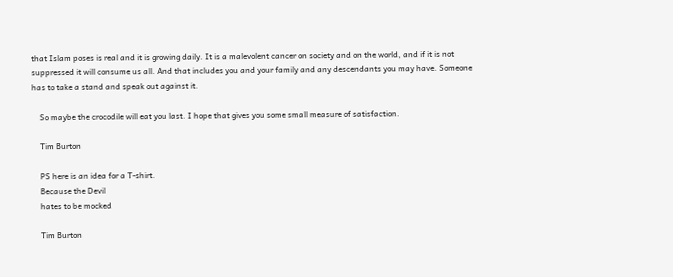that Islam poses is real and it is growing daily. It is a malevolent cancer on society and on the world, and if it is not suppressed it will consume us all. And that includes you and your family and any descendants you may have. Someone has to take a stand and speak out against it.

    So maybe the crocodile will eat you last. I hope that gives you some small measure of satisfaction.

    Tim Burton

    PS here is an idea for a T-shirt.
    Because the Devil
    hates to be mocked

    Tim Burton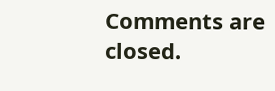Comments are closed.